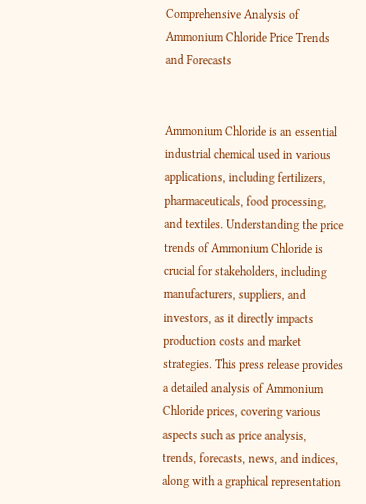Comprehensive Analysis of Ammonium Chloride Price Trends and Forecasts


Ammonium Chloride is an essential industrial chemical used in various applications, including fertilizers, pharmaceuticals, food processing, and textiles. Understanding the price trends of Ammonium Chloride is crucial for stakeholders, including manufacturers, suppliers, and investors, as it directly impacts production costs and market strategies. This press release provides a detailed analysis of Ammonium Chloride prices, covering various aspects such as price analysis, trends, forecasts, news, and indices, along with a graphical representation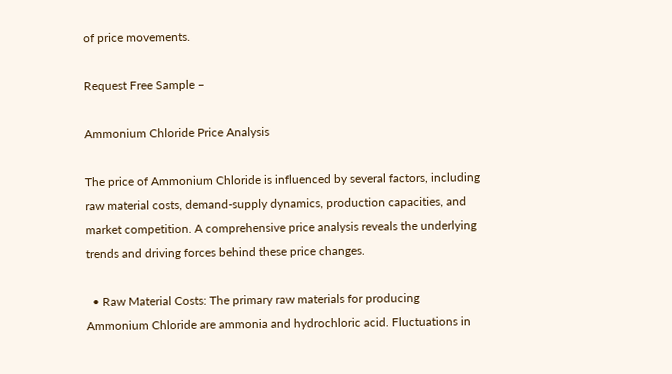of price movements.

Request Free Sample –

Ammonium Chloride Price Analysis

The price of Ammonium Chloride is influenced by several factors, including raw material costs, demand-supply dynamics, production capacities, and market competition. A comprehensive price analysis reveals the underlying trends and driving forces behind these price changes.

  • Raw Material Costs: The primary raw materials for producing Ammonium Chloride are ammonia and hydrochloric acid. Fluctuations in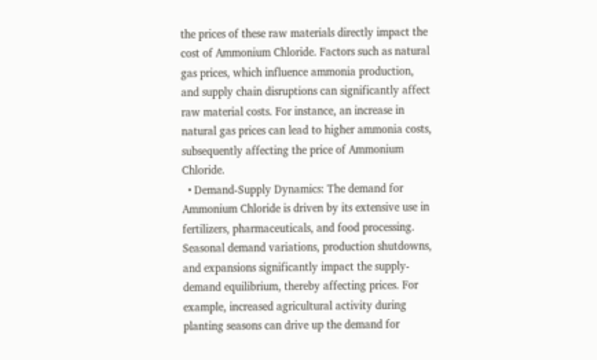the prices of these raw materials directly impact the cost of Ammonium Chloride. Factors such as natural gas prices, which influence ammonia production, and supply chain disruptions can significantly affect raw material costs. For instance, an increase in natural gas prices can lead to higher ammonia costs, subsequently affecting the price of Ammonium Chloride.
  • Demand-Supply Dynamics: The demand for Ammonium Chloride is driven by its extensive use in fertilizers, pharmaceuticals, and food processing. Seasonal demand variations, production shutdowns, and expansions significantly impact the supply-demand equilibrium, thereby affecting prices. For example, increased agricultural activity during planting seasons can drive up the demand for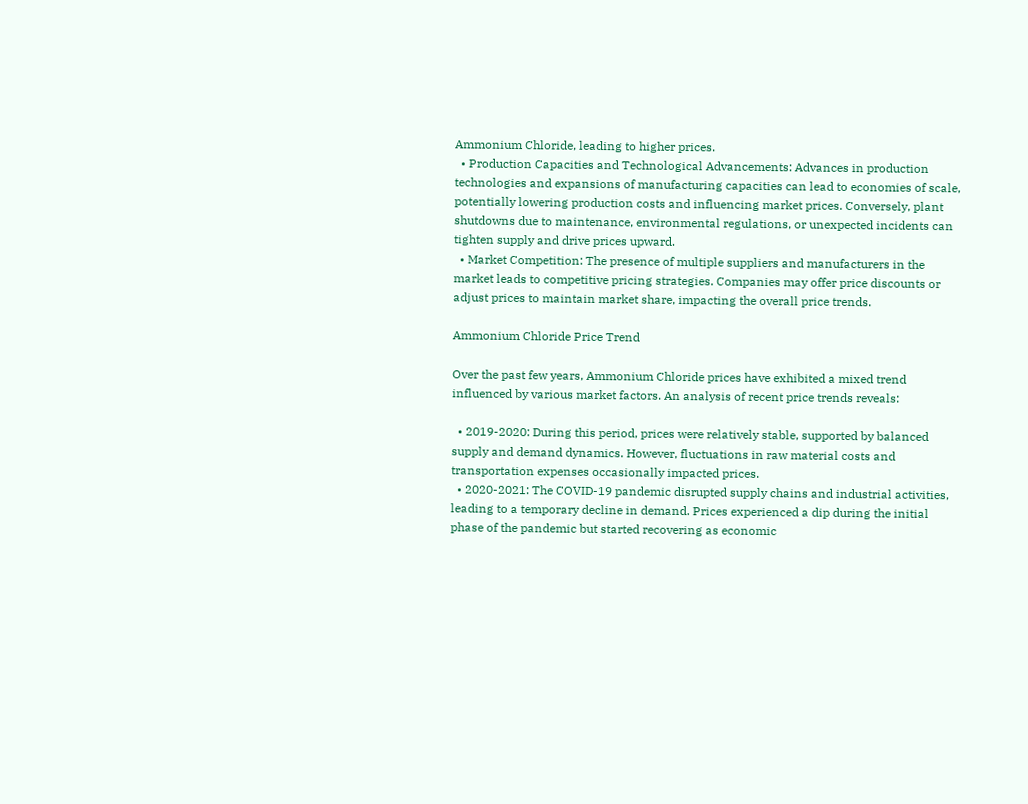Ammonium Chloride, leading to higher prices.
  • Production Capacities and Technological Advancements: Advances in production technologies and expansions of manufacturing capacities can lead to economies of scale, potentially lowering production costs and influencing market prices. Conversely, plant shutdowns due to maintenance, environmental regulations, or unexpected incidents can tighten supply and drive prices upward.
  • Market Competition: The presence of multiple suppliers and manufacturers in the market leads to competitive pricing strategies. Companies may offer price discounts or adjust prices to maintain market share, impacting the overall price trends.

Ammonium Chloride Price Trend

Over the past few years, Ammonium Chloride prices have exhibited a mixed trend influenced by various market factors. An analysis of recent price trends reveals:

  • 2019-2020: During this period, prices were relatively stable, supported by balanced supply and demand dynamics. However, fluctuations in raw material costs and transportation expenses occasionally impacted prices.
  • 2020-2021: The COVID-19 pandemic disrupted supply chains and industrial activities, leading to a temporary decline in demand. Prices experienced a dip during the initial phase of the pandemic but started recovering as economic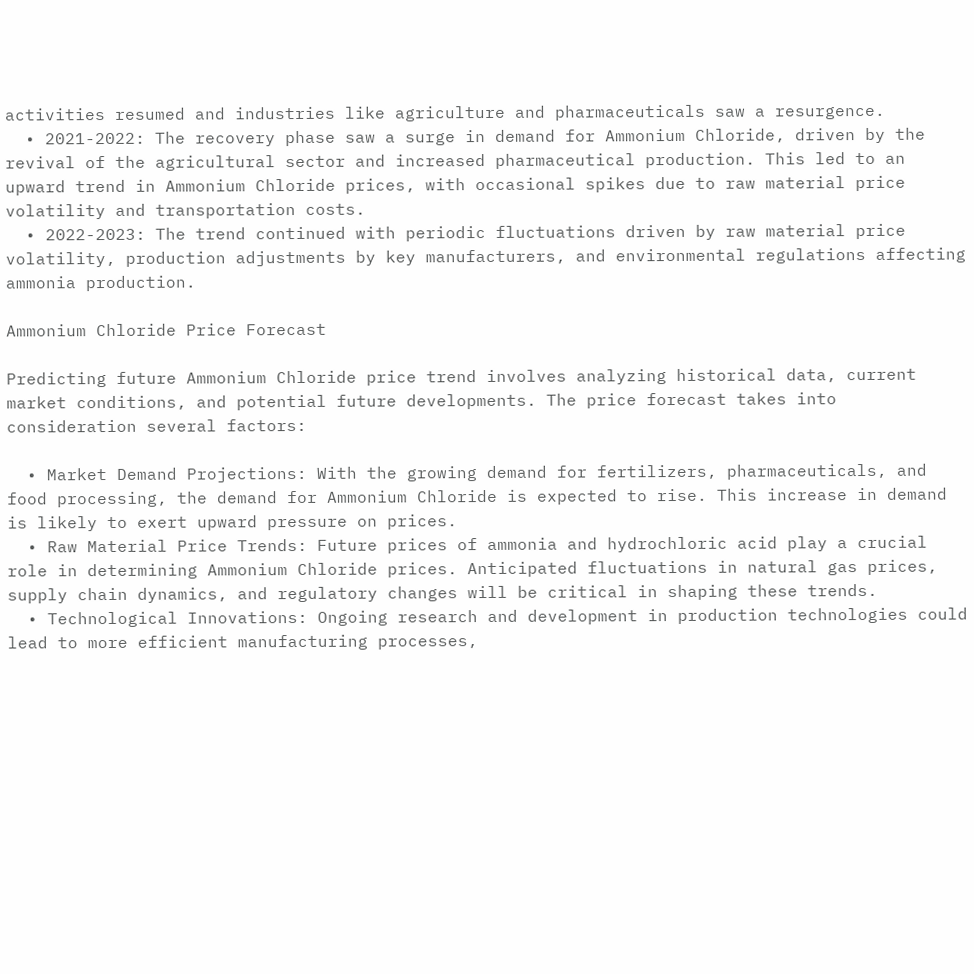activities resumed and industries like agriculture and pharmaceuticals saw a resurgence.
  • 2021-2022: The recovery phase saw a surge in demand for Ammonium Chloride, driven by the revival of the agricultural sector and increased pharmaceutical production. This led to an upward trend in Ammonium Chloride prices, with occasional spikes due to raw material price volatility and transportation costs.
  • 2022-2023: The trend continued with periodic fluctuations driven by raw material price volatility, production adjustments by key manufacturers, and environmental regulations affecting ammonia production.

Ammonium Chloride Price Forecast

Predicting future Ammonium Chloride price trend involves analyzing historical data, current market conditions, and potential future developments. The price forecast takes into consideration several factors:

  • Market Demand Projections: With the growing demand for fertilizers, pharmaceuticals, and food processing, the demand for Ammonium Chloride is expected to rise. This increase in demand is likely to exert upward pressure on prices.
  • Raw Material Price Trends: Future prices of ammonia and hydrochloric acid play a crucial role in determining Ammonium Chloride prices. Anticipated fluctuations in natural gas prices, supply chain dynamics, and regulatory changes will be critical in shaping these trends.
  • Technological Innovations: Ongoing research and development in production technologies could lead to more efficient manufacturing processes,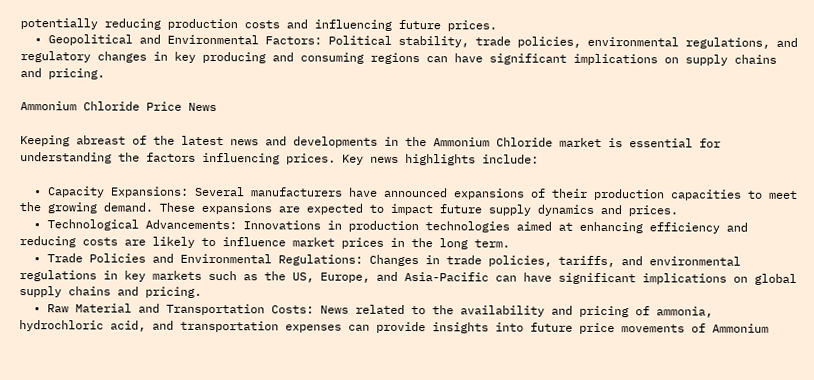potentially reducing production costs and influencing future prices.
  • Geopolitical and Environmental Factors: Political stability, trade policies, environmental regulations, and regulatory changes in key producing and consuming regions can have significant implications on supply chains and pricing.

Ammonium Chloride Price News

Keeping abreast of the latest news and developments in the Ammonium Chloride market is essential for understanding the factors influencing prices. Key news highlights include:

  • Capacity Expansions: Several manufacturers have announced expansions of their production capacities to meet the growing demand. These expansions are expected to impact future supply dynamics and prices.
  • Technological Advancements: Innovations in production technologies aimed at enhancing efficiency and reducing costs are likely to influence market prices in the long term.
  • Trade Policies and Environmental Regulations: Changes in trade policies, tariffs, and environmental regulations in key markets such as the US, Europe, and Asia-Pacific can have significant implications on global supply chains and pricing.
  • Raw Material and Transportation Costs: News related to the availability and pricing of ammonia, hydrochloric acid, and transportation expenses can provide insights into future price movements of Ammonium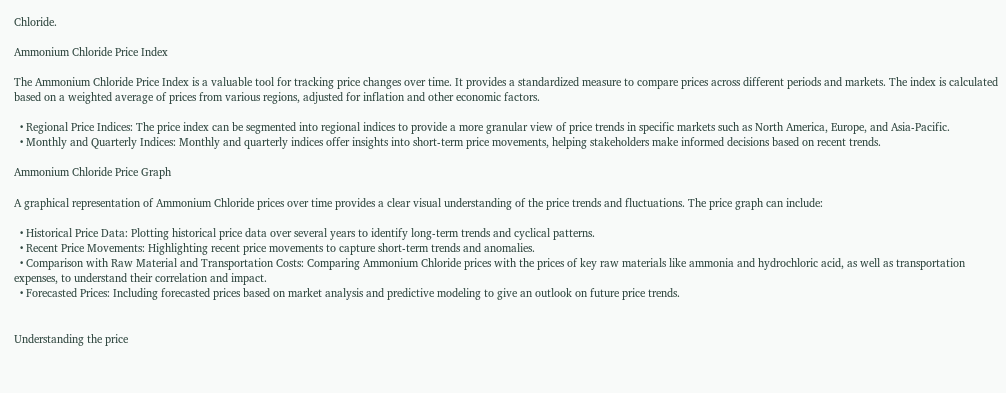Chloride.

Ammonium Chloride Price Index

The Ammonium Chloride Price Index is a valuable tool for tracking price changes over time. It provides a standardized measure to compare prices across different periods and markets. The index is calculated based on a weighted average of prices from various regions, adjusted for inflation and other economic factors.

  • Regional Price Indices: The price index can be segmented into regional indices to provide a more granular view of price trends in specific markets such as North America, Europe, and Asia-Pacific.
  • Monthly and Quarterly Indices: Monthly and quarterly indices offer insights into short-term price movements, helping stakeholders make informed decisions based on recent trends.

Ammonium Chloride Price Graph

A graphical representation of Ammonium Chloride prices over time provides a clear visual understanding of the price trends and fluctuations. The price graph can include:

  • Historical Price Data: Plotting historical price data over several years to identify long-term trends and cyclical patterns.
  • Recent Price Movements: Highlighting recent price movements to capture short-term trends and anomalies.
  • Comparison with Raw Material and Transportation Costs: Comparing Ammonium Chloride prices with the prices of key raw materials like ammonia and hydrochloric acid, as well as transportation expenses, to understand their correlation and impact.
  • Forecasted Prices: Including forecasted prices based on market analysis and predictive modeling to give an outlook on future price trends.


Understanding the price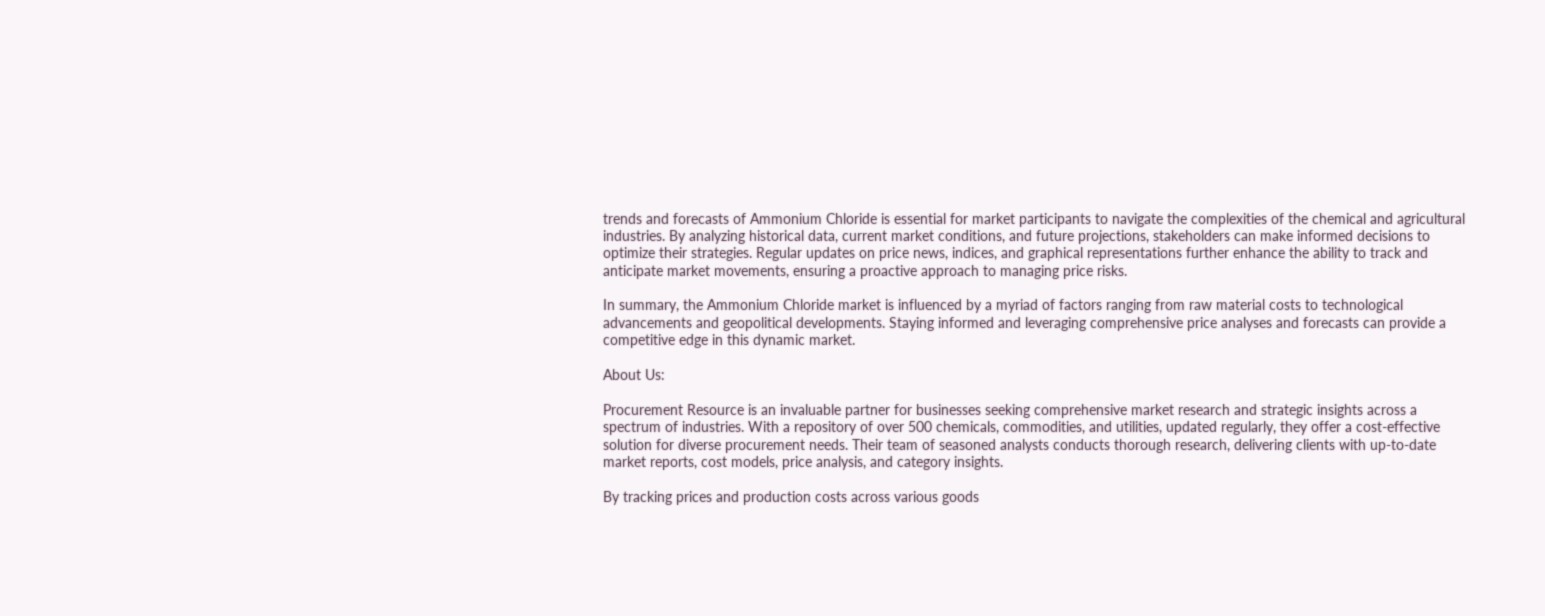trends and forecasts of Ammonium Chloride is essential for market participants to navigate the complexities of the chemical and agricultural industries. By analyzing historical data, current market conditions, and future projections, stakeholders can make informed decisions to optimize their strategies. Regular updates on price news, indices, and graphical representations further enhance the ability to track and anticipate market movements, ensuring a proactive approach to managing price risks.

In summary, the Ammonium Chloride market is influenced by a myriad of factors ranging from raw material costs to technological advancements and geopolitical developments. Staying informed and leveraging comprehensive price analyses and forecasts can provide a competitive edge in this dynamic market.

About Us:

Procurement Resource is an invaluable partner for businesses seeking comprehensive market research and strategic insights across a spectrum of industries. With a repository of over 500 chemicals, commodities, and utilities, updated regularly, they offer a cost-effective solution for diverse procurement needs. Their team of seasoned analysts conducts thorough research, delivering clients with up-to-date market reports, cost models, price analysis, and category insights.

By tracking prices and production costs across various goods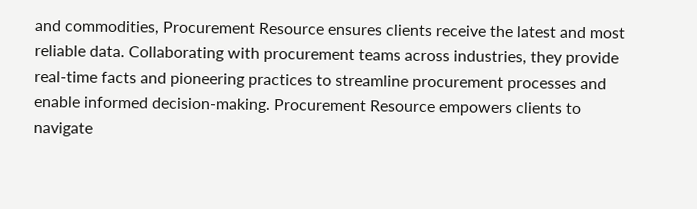and commodities, Procurement Resource ensures clients receive the latest and most reliable data. Collaborating with procurement teams across industries, they provide real-time facts and pioneering practices to streamline procurement processes and enable informed decision-making. Procurement Resource empowers clients to navigate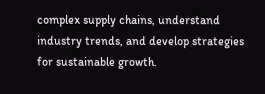complex supply chains, understand industry trends, and develop strategies for sustainable growth.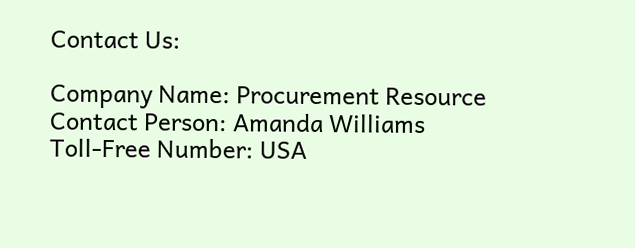Contact Us:

Company Name: Procurement Resource
Contact Person: Amanda Williams
Toll-Free Number: USA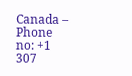Canada – Phone no: +1 307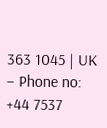363 1045 | UK – Phone no: +44 7537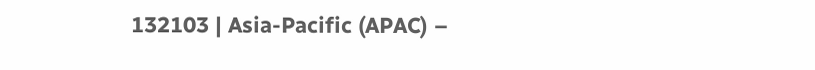132103 | Asia-Pacific (APAC) –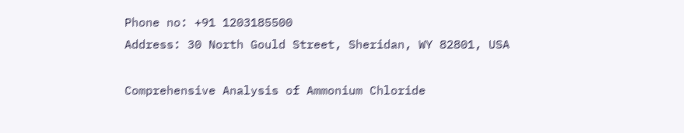Phone no: +91 1203185500
Address: 30 North Gould Street, Sheridan, WY 82801, USA

Comprehensive Analysis of Ammonium Chloride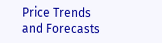Price Trends and Forecasts